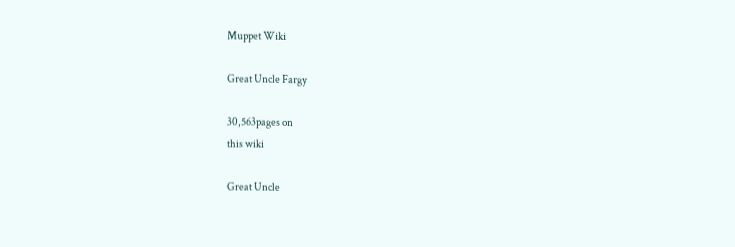Muppet Wiki

Great Uncle Fargy

30,563pages on
this wiki

Great Uncle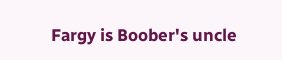Fargy is Boober's uncle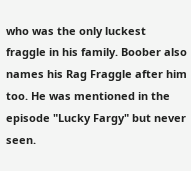who was the only luckest fraggle in his family. Boober also names his Rag Fraggle after him too. He was mentioned in the episode "Lucky Fargy" but never seen.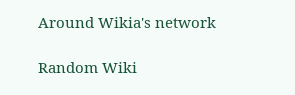Around Wikia's network

Random Wiki